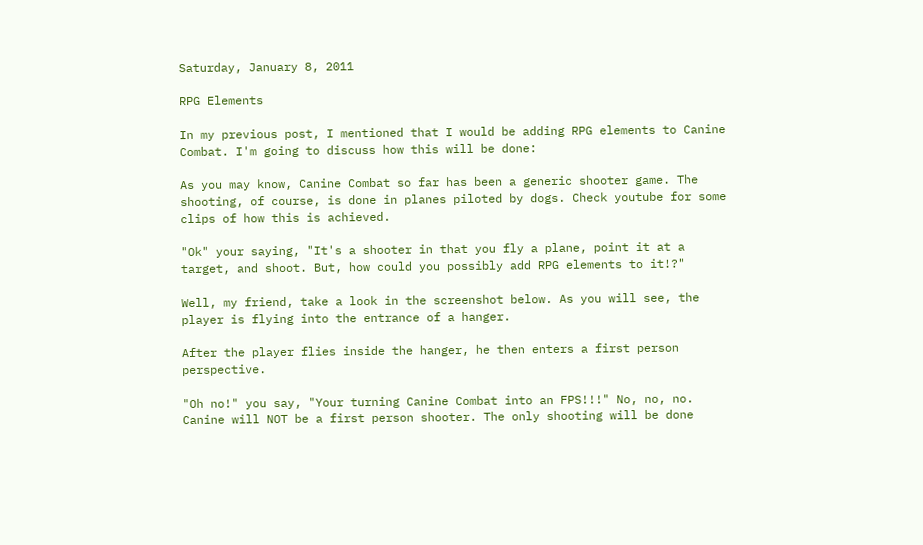Saturday, January 8, 2011

RPG Elements

In my previous post, I mentioned that I would be adding RPG elements to Canine Combat. I'm going to discuss how this will be done:

As you may know, Canine Combat so far has been a generic shooter game. The shooting, of course, is done in planes piloted by dogs. Check youtube for some clips of how this is achieved.

"Ok" your saying, "It's a shooter in that you fly a plane, point it at a target, and shoot. But, how could you possibly add RPG elements to it!?"

Well, my friend, take a look in the screenshot below. As you will see, the player is flying into the entrance of a hanger.

After the player flies inside the hanger, he then enters a first person perspective.

"Oh no!" you say, "Your turning Canine Combat into an FPS!!!" No, no, no. Canine will NOT be a first person shooter. The only shooting will be done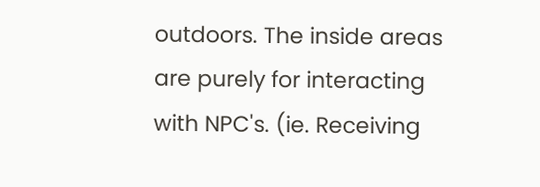outdoors. The inside areas are purely for interacting with NPC's. (ie. Receiving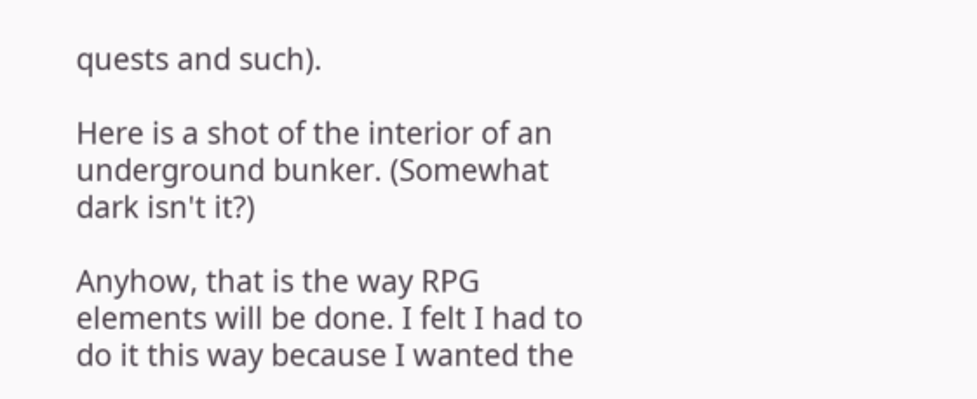quests and such).

Here is a shot of the interior of an underground bunker. (Somewhat dark isn't it?)

Anyhow, that is the way RPG elements will be done. I felt I had to do it this way because I wanted the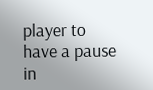player to have a pause in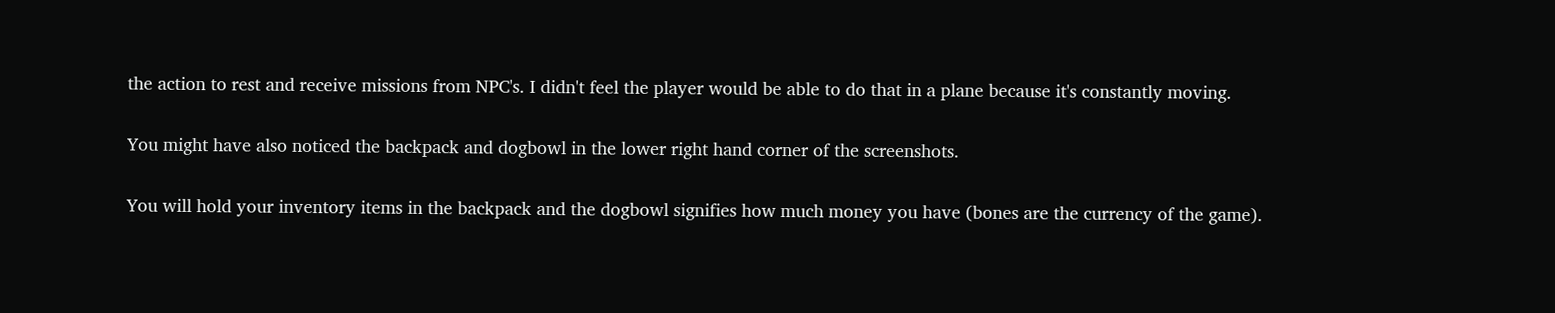the action to rest and receive missions from NPC's. I didn't feel the player would be able to do that in a plane because it's constantly moving.

You might have also noticed the backpack and dogbowl in the lower right hand corner of the screenshots.

You will hold your inventory items in the backpack and the dogbowl signifies how much money you have (bones are the currency of the game).